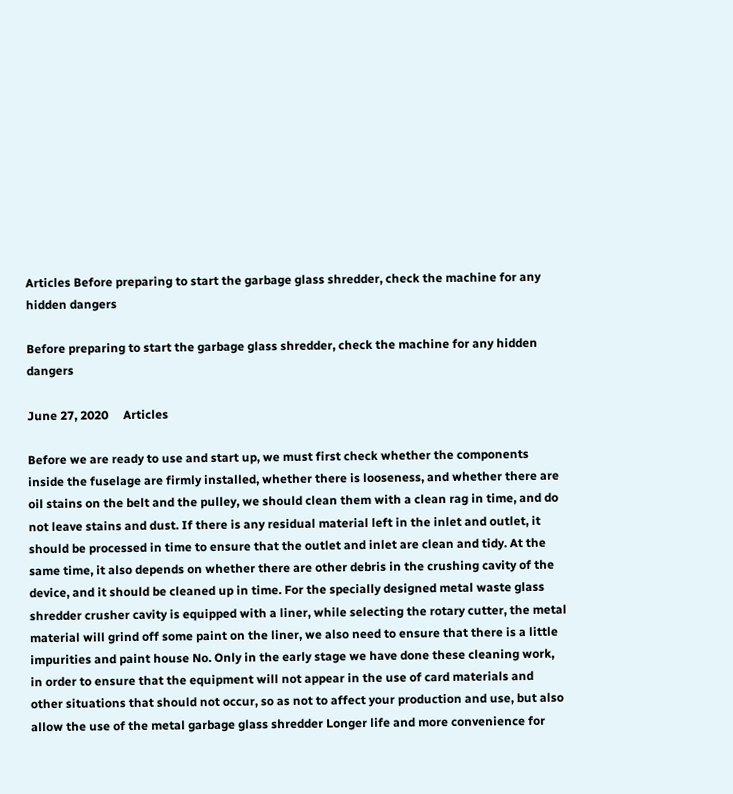Articles Before preparing to start the garbage glass shredder, check the machine for any hidden dangers

Before preparing to start the garbage glass shredder, check the machine for any hidden dangers

June 27, 2020     Articles

Before we are ready to use and start up, we must first check whether the components inside the fuselage are firmly installed, whether there is looseness, and whether there are oil stains on the belt and the pulley, we should clean them with a clean rag in time, and do not leave stains and dust. If there is any residual material left in the inlet and outlet, it should be processed in time to ensure that the outlet and inlet are clean and tidy. At the same time, it also depends on whether there are other debris in the crushing cavity of the device, and it should be cleaned up in time. For the specially designed metal waste glass shredder crusher cavity is equipped with a liner, while selecting the rotary cutter, the metal material will grind off some paint on the liner, we also need to ensure that there is a little impurities and paint house No. Only in the early stage we have done these cleaning work, in order to ensure that the equipment will not appear in the use of card materials and other situations that should not occur, so as not to affect your production and use, but also allow the use of the metal garbage glass shredder Longer life and more convenience for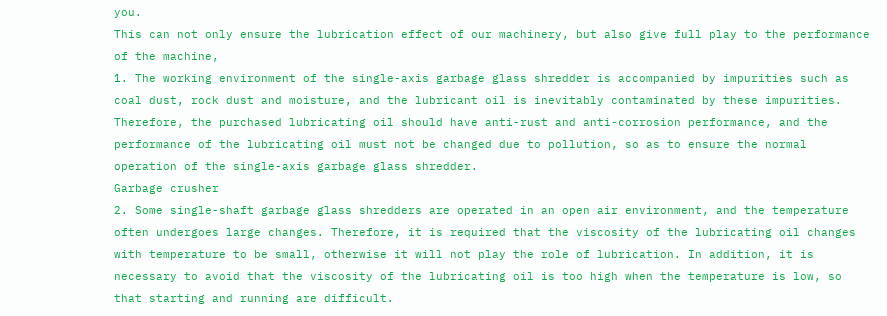you.
This can not only ensure the lubrication effect of our machinery, but also give full play to the performance of the machine,
1. The working environment of the single-axis garbage glass shredder is accompanied by impurities such as coal dust, rock dust and moisture, and the lubricant oil is inevitably contaminated by these impurities. Therefore, the purchased lubricating oil should have anti-rust and anti-corrosion performance, and the performance of the lubricating oil must not be changed due to pollution, so as to ensure the normal operation of the single-axis garbage glass shredder.
Garbage crusher
2. Some single-shaft garbage glass shredders are operated in an open air environment, and the temperature often undergoes large changes. Therefore, it is required that the viscosity of the lubricating oil changes with temperature to be small, otherwise it will not play the role of lubrication. In addition, it is necessary to avoid that the viscosity of the lubricating oil is too high when the temperature is low, so that starting and running are difficult.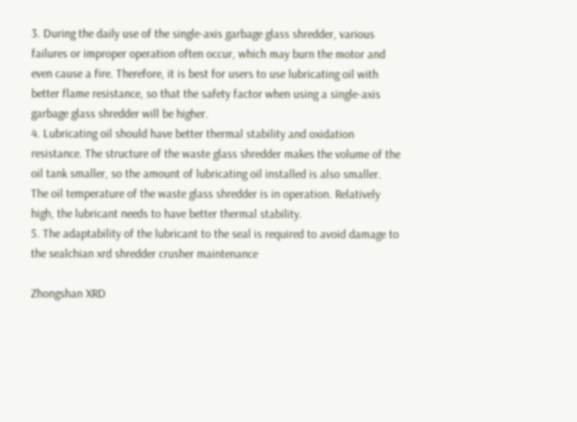3. During the daily use of the single-axis garbage glass shredder, various failures or improper operation often occur, which may burn the motor and even cause a fire. Therefore, it is best for users to use lubricating oil with better flame resistance, so that the safety factor when using a single-axis garbage glass shredder will be higher.
4. Lubricating oil should have better thermal stability and oxidation resistance. The structure of the waste glass shredder makes the volume of the oil tank smaller, so the amount of lubricating oil installed is also smaller. The oil temperature of the waste glass shredder is in operation. Relatively high, the lubricant needs to have better thermal stability.
5. The adaptability of the lubricant to the seal is required to avoid damage to the sealchian xrd shredder crusher maintenance

Zhongshan XRD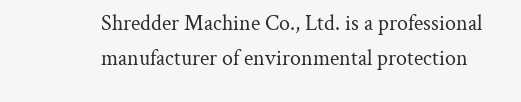Shredder Machine Co., Ltd. is a professional manufacturer of environmental protection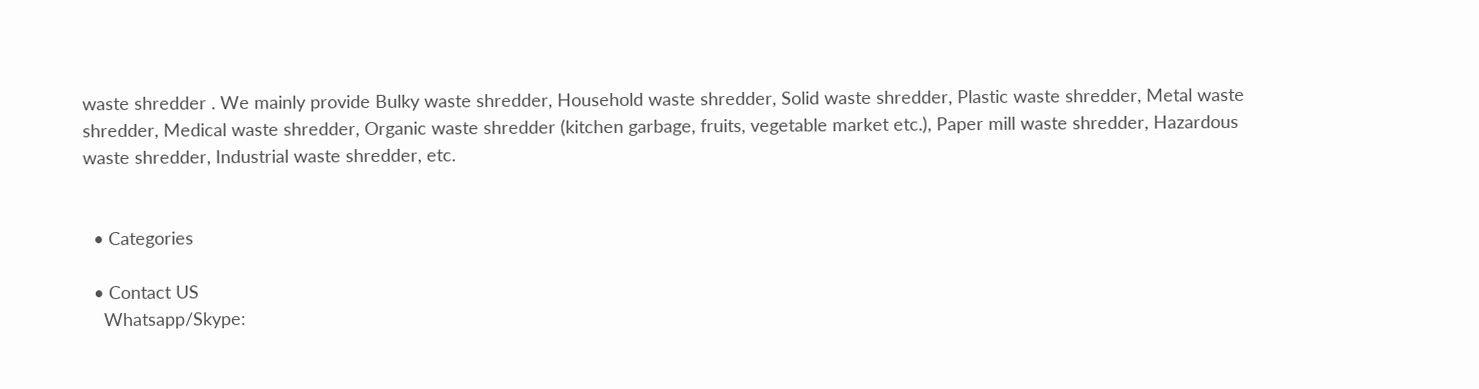waste shredder . We mainly provide Bulky waste shredder, Household waste shredder, Solid waste shredder, Plastic waste shredder, Metal waste shredder, Medical waste shredder, Organic waste shredder (kitchen garbage, fruits, vegetable market etc.), Paper mill waste shredder, Hazardous waste shredder, Industrial waste shredder, etc.


  • Categories

  • Contact US
    Whatsapp/Skype: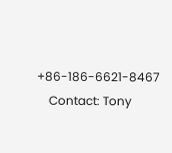+86-186-6621-8467
    Contact: Tony